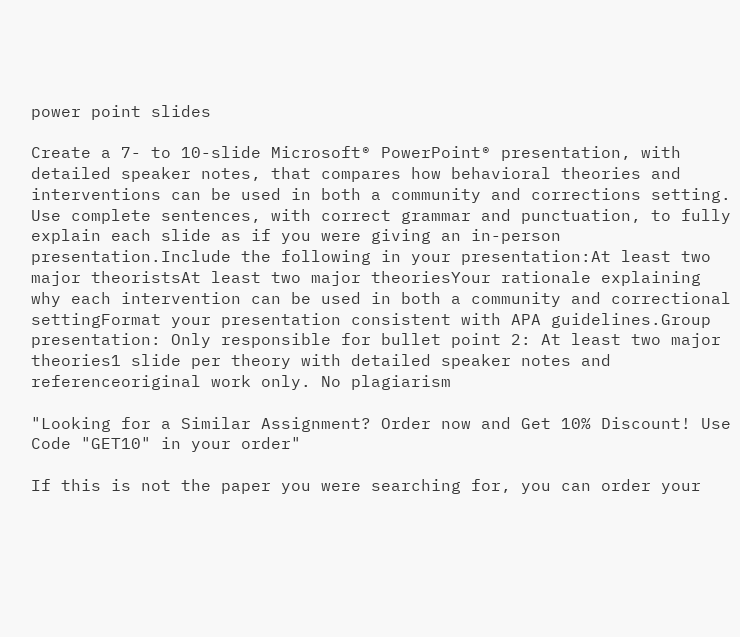power point slides

Create a 7- to 10-slide Microsoft® PowerPoint® presentation, with detailed speaker notes, that compares how behavioral theories and interventions can be used in both a community and corrections setting. Use complete sentences, with correct grammar and punctuation, to fully explain each slide as if you were giving an in-person presentation.Include the following in your presentation:At least two major theoristsAt least two major theoriesYour rationale explaining why each intervention can be used in both a community and correctional settingFormat your presentation consistent with APA guidelines.Group presentation: Only responsible for bullet point 2: At least two major theories1 slide per theory with detailed speaker notes and referenceoriginal work only. No plagiarism

"Looking for a Similar Assignment? Order now and Get 10% Discount! Use Code "GET10" in your order"

If this is not the paper you were searching for, you can order your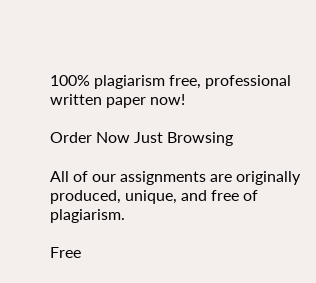100% plagiarism free, professional written paper now!

Order Now Just Browsing

All of our assignments are originally produced, unique, and free of plagiarism.

Free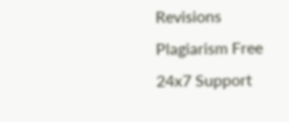Revisions Plagiarism Free 24x7 Support